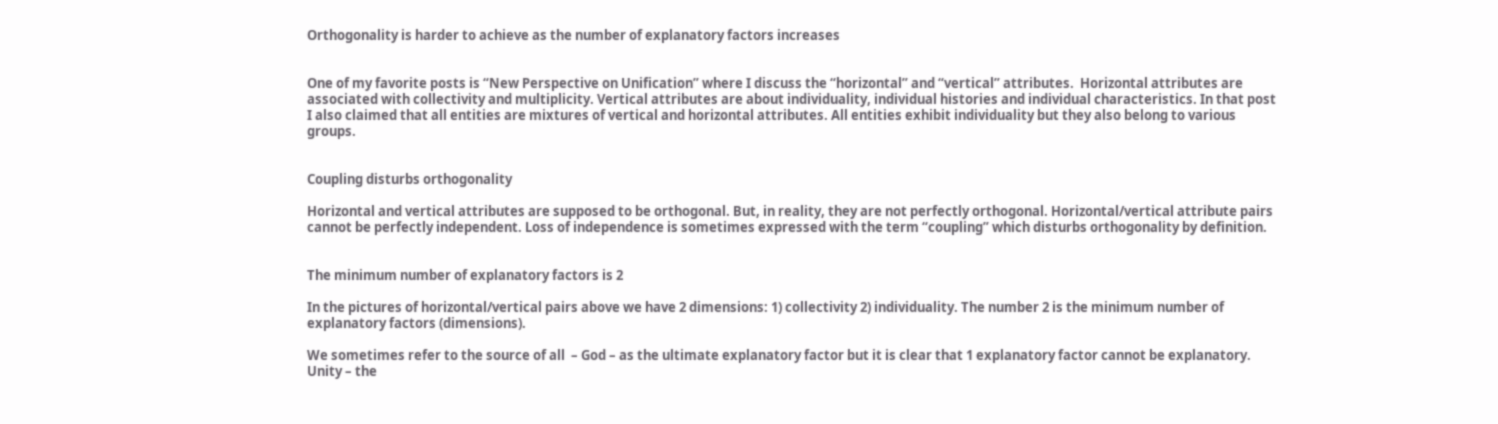Orthogonality is harder to achieve as the number of explanatory factors increases


One of my favorite posts is “New Perspective on Unification” where I discuss the “horizontal” and “vertical” attributes.  Horizontal attributes are associated with collectivity and multiplicity. Vertical attributes are about individuality, individual histories and individual characteristics. In that post I also claimed that all entities are mixtures of vertical and horizontal attributes. All entities exhibit individuality but they also belong to various groups.


Coupling disturbs orthogonality

Horizontal and vertical attributes are supposed to be orthogonal. But, in reality, they are not perfectly orthogonal. Horizontal/vertical attribute pairs cannot be perfectly independent. Loss of independence is sometimes expressed with the term “coupling” which disturbs orthogonality by definition.


The minimum number of explanatory factors is 2

In the pictures of horizontal/vertical pairs above we have 2 dimensions: 1) collectivity 2) individuality. The number 2 is the minimum number of explanatory factors (dimensions).

We sometimes refer to the source of all  – God – as the ultimate explanatory factor but it is clear that 1 explanatory factor cannot be explanatory. Unity – the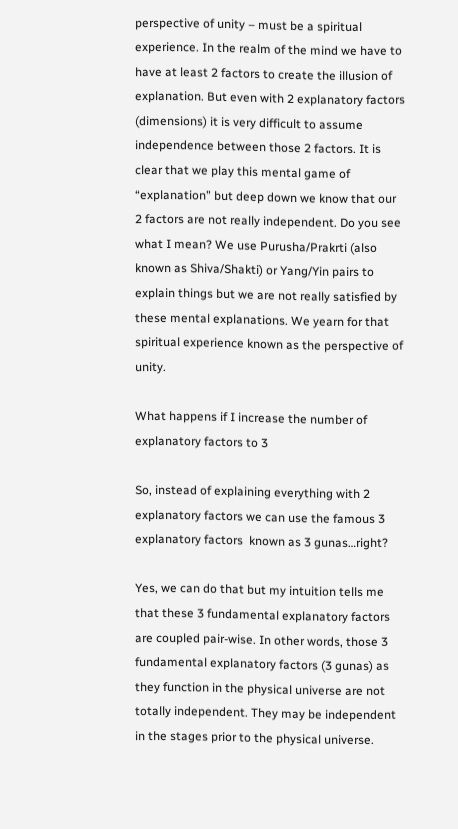perspective of unity – must be a spiritual experience. In the realm of the mind we have to have at least 2 factors to create the illusion of explanation. But even with 2 explanatory factors (dimensions) it is very difficult to assume independence between those 2 factors. It is clear that we play this mental game of “explanation” but deep down we know that our 2 factors are not really independent. Do you see what I mean? We use Purusha/Prakrti (also known as Shiva/Shakti) or Yang/Yin pairs to explain things but we are not really satisfied by these mental explanations. We yearn for that spiritual experience known as the perspective of unity.

What happens if I increase the number of explanatory factors to 3

So, instead of explaining everything with 2 explanatory factors we can use the famous 3 explanatory factors  known as 3 gunas…right?

Yes, we can do that but my intuition tells me that these 3 fundamental explanatory factors are coupled pair-wise. In other words, those 3 fundamental explanatory factors (3 gunas) as they function in the physical universe are not totally independent. They may be independent in the stages prior to the physical universe.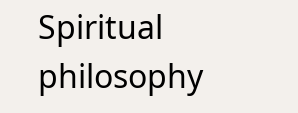Spiritual philosophy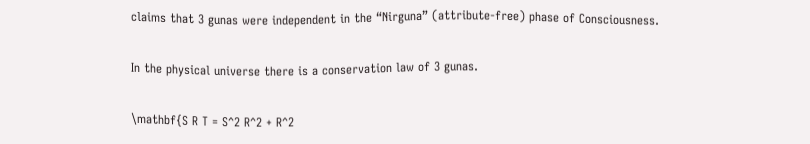claims that 3 gunas were independent in the “Nirguna” (attribute-free) phase of Consciousness.

In the physical universe there is a conservation law of 3 gunas.

\mathbf{S R T = S^2 R^2 + R^2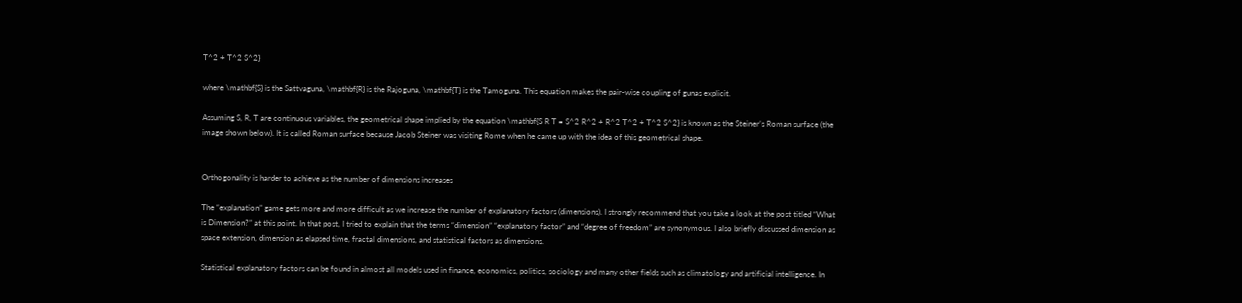T^2 + T^2 S^2}

where \mathbf{S} is the Sattvaguna, \mathbf{R} is the Rajoguna, \mathbf{T} is the Tamoguna. This equation makes the pair-wise coupling of gunas explicit.

Assuming S, R, T are continuous variables, the geometrical shape implied by the equation \mathbf{S R T = S^2 R^2 + R^2 T^2 + T^2 S^2} is known as the Steiner’s Roman surface (the image shown below). It is called Roman surface because Jacob Steiner was visiting Rome when he came up with the idea of this geometrical shape.


Orthogonality is harder to achieve as the number of dimensions increases

The “explanation” game gets more and more difficult as we increase the number of explanatory factors (dimensions). I strongly recommend that you take a look at the post titled “What is Dimension?” at this point. In that post, I tried to explain that the terms “dimension” “explanatory factor” and “degree of freedom” are synonymous. I also briefly discussed dimension as space extension, dimension as elapsed time, fractal dimensions, and statistical factors as dimensions.

Statistical explanatory factors can be found in almost all models used in finance, economics, politics, sociology and many other fields such as climatology and artificial intelligence. In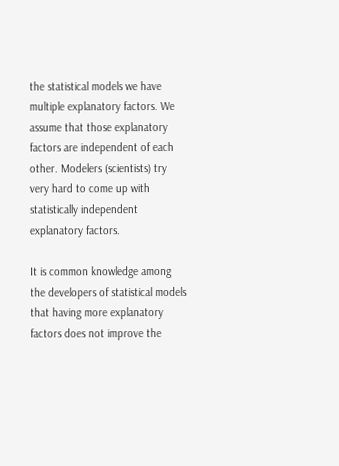the statistical models we have multiple explanatory factors. We assume that those explanatory factors are independent of each other. Modelers (scientists) try very hard to come up with statistically independent explanatory factors.

It is common knowledge among the developers of statistical models that having more explanatory factors does not improve the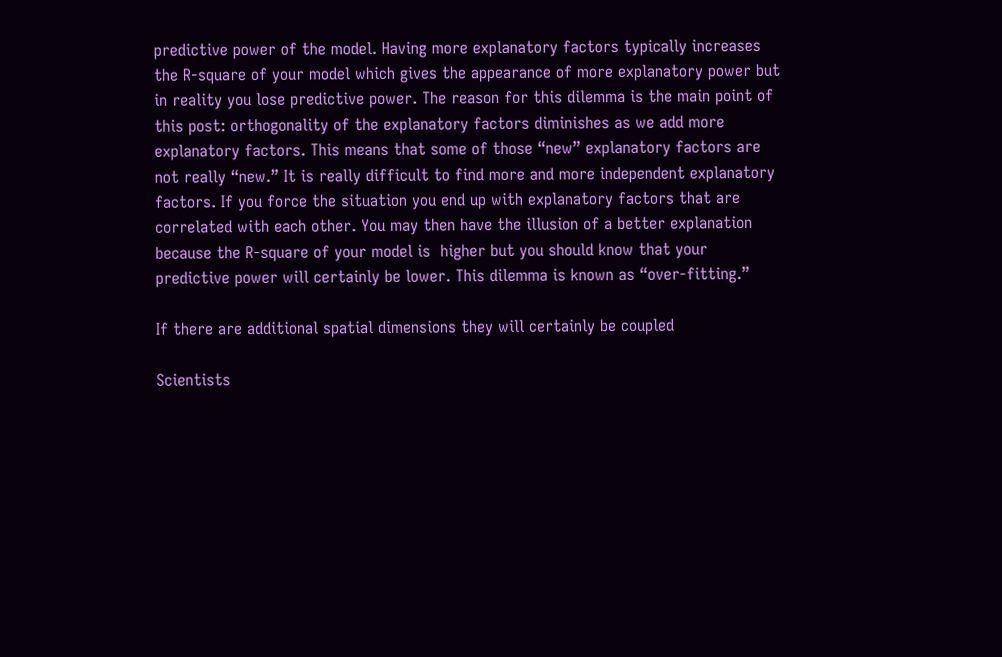predictive power of the model. Having more explanatory factors typically increases the R-square of your model which gives the appearance of more explanatory power but in reality you lose predictive power. The reason for this dilemma is the main point of this post: orthogonality of the explanatory factors diminishes as we add more explanatory factors. This means that some of those “new” explanatory factors are not really “new.” It is really difficult to find more and more independent explanatory factors. If you force the situation you end up with explanatory factors that are correlated with each other. You may then have the illusion of a better explanation because the R-square of your model is  higher but you should know that your predictive power will certainly be lower. This dilemma is known as “over-fitting.”

If there are additional spatial dimensions they will certainly be coupled

Scientists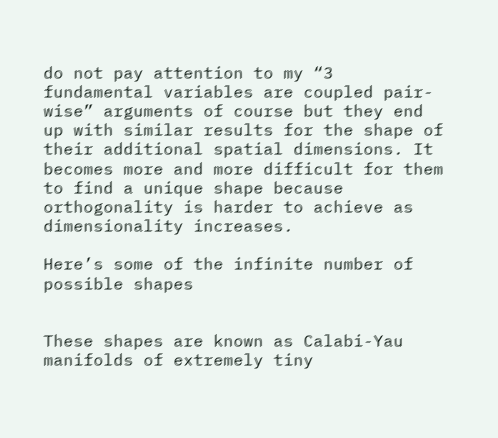do not pay attention to my “3 fundamental variables are coupled pair-wise” arguments of course but they end up with similar results for the shape of their additional spatial dimensions. It becomes more and more difficult for them to find a unique shape because orthogonality is harder to achieve as dimensionality increases.

Here’s some of the infinite number of possible shapes


These shapes are known as Calabi-Yau manifolds of extremely tiny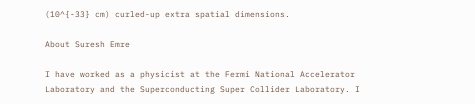(10^{-33} cm) curled-up extra spatial dimensions.

About Suresh Emre

I have worked as a physicist at the Fermi National Accelerator Laboratory and the Superconducting Super Collider Laboratory. I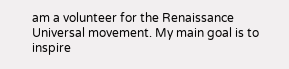am a volunteer for the Renaissance Universal movement. My main goal is to inspire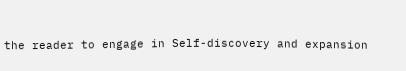the reader to engage in Self-discovery and expansion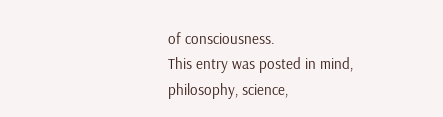of consciousness.
This entry was posted in mind, philosophy, science,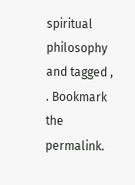spiritual philosophy and tagged , . Bookmark the permalink.